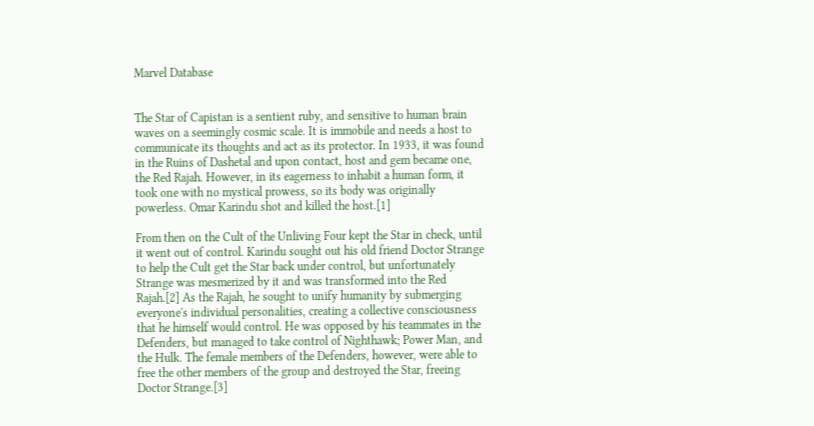Marvel Database


The Star of Capistan is a sentient ruby, and sensitive to human brain waves on a seemingly cosmic scale. It is immobile and needs a host to communicate its thoughts and act as its protector. In 1933, it was found in the Ruins of Dashetal and upon contact, host and gem became one, the Red Rajah. However, in its eagerness to inhabit a human form, it took one with no mystical prowess, so its body was originally powerless. Omar Karindu shot and killed the host.[1]

From then on the Cult of the Unliving Four kept the Star in check, until it went out of control. Karindu sought out his old friend Doctor Strange to help the Cult get the Star back under control, but unfortunately Strange was mesmerized by it and was transformed into the Red Rajah.[2] As the Rajah, he sought to unify humanity by submerging everyone's individual personalities, creating a collective consciousness that he himself would control. He was opposed by his teammates in the Defenders, but managed to take control of Nighthawk; Power Man, and the Hulk. The female members of the Defenders, however, were able to free the other members of the group and destroyed the Star, freeing Doctor Strange.[3]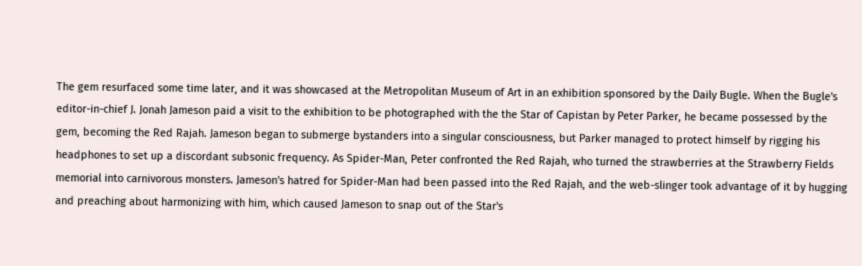The gem resurfaced some time later, and it was showcased at the Metropolitan Museum of Art in an exhibition sponsored by the Daily Bugle. When the Bugle's editor-in-chief J. Jonah Jameson paid a visit to the exhibition to be photographed with the the Star of Capistan by Peter Parker, he became possessed by the gem, becoming the Red Rajah. Jameson began to submerge bystanders into a singular consciousness, but Parker managed to protect himself by rigging his headphones to set up a discordant subsonic frequency. As Spider-Man, Peter confronted the Red Rajah, who turned the strawberries at the Strawberry Fields memorial into carnivorous monsters. Jameson's hatred for Spider-Man had been passed into the Red Rajah, and the web-slinger took advantage of it by hugging and preaching about harmonizing with him, which caused Jameson to snap out of the Star's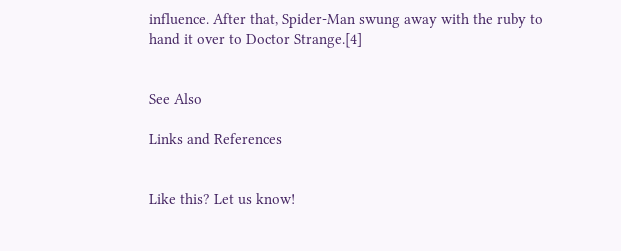influence. After that, Spider-Man swung away with the ruby to hand it over to Doctor Strange.[4]


See Also

Links and References


Like this? Let us know!